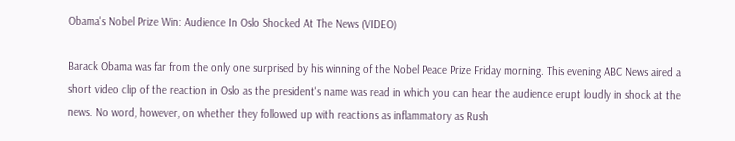Obama's Nobel Prize Win: Audience In Oslo Shocked At The News (VIDEO)

Barack Obama was far from the only one surprised by his winning of the Nobel Peace Prize Friday morning. This evening ABC News aired a short video clip of the reaction in Oslo as the president's name was read in which you can hear the audience erupt loudly in shock at the news. No word, however, on whether they followed up with reactions as inflammatory as Rush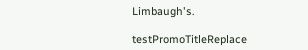Limbaugh's.

testPromoTitleReplace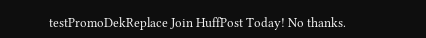testPromoDekReplace Join HuffPost Today! No thanks.